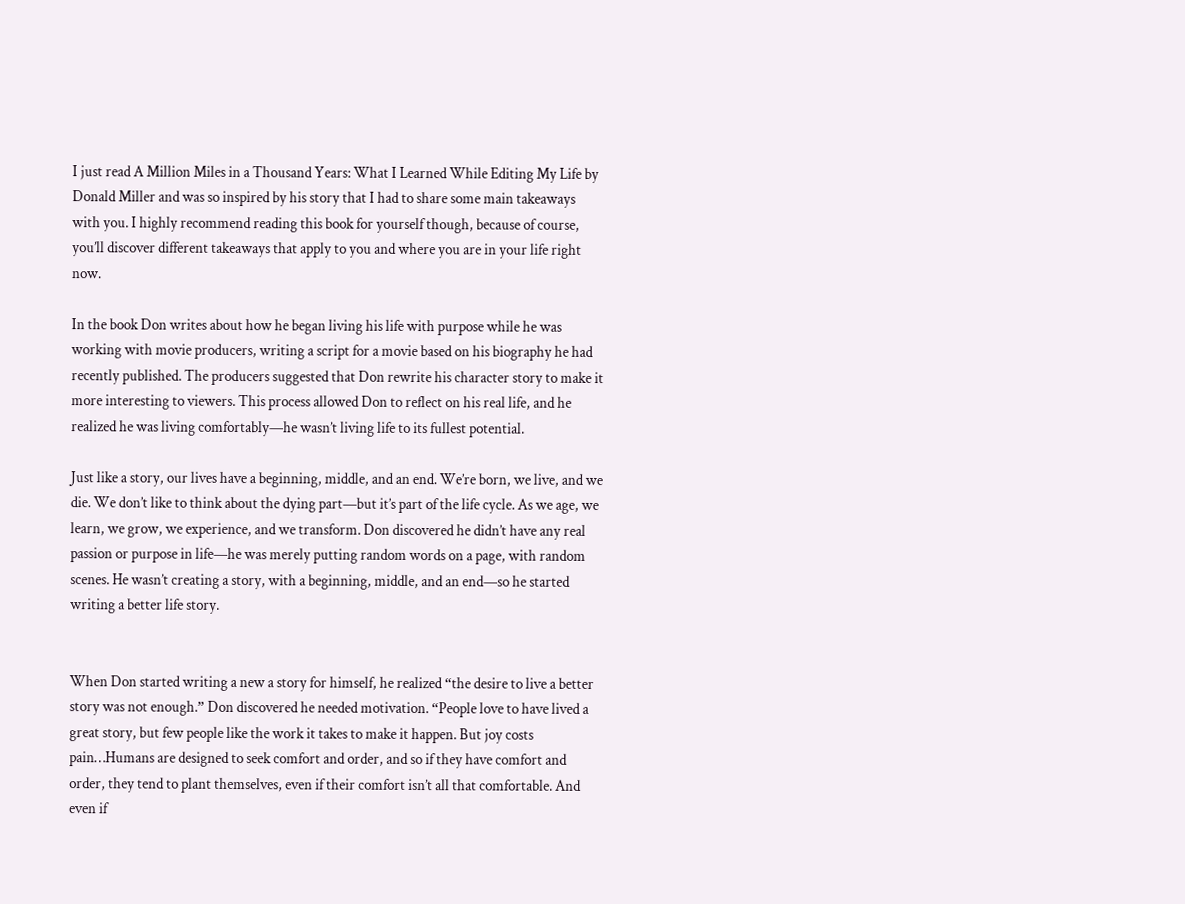I just read A Million Miles in a Thousand Years: What I Learned While Editing My Life by Donald Miller and was so inspired by his story that I had to share some main takeaways with you. I highly recommend reading this book for yourself though, because of course, you’ll discover different takeaways that apply to you and where you are in your life right now.

In the book Don writes about how he began living his life with purpose while he was working with movie producers, writing a script for a movie based on his biography he had recently published. The producers suggested that Don rewrite his character story to make it more interesting to viewers. This process allowed Don to reflect on his real life, and he realized he was living comfortably—he wasn’t living life to its fullest potential.

Just like a story, our lives have a beginning, middle, and an end. We’re born, we live, and we die. We don’t like to think about the dying part—but it’s part of the life cycle. As we age, we learn, we grow, we experience, and we transform. Don discovered he didn’t have any real passion or purpose in life—he was merely putting random words on a page, with random scenes. He wasn’t creating a story, with a beginning, middle, and an end—so he started writing a better life story.


When Don started writing a new a story for himself, he realized “the desire to live a better story was not enough.” Don discovered he needed motivation. “People love to have lived a great story, but few people like the work it takes to make it happen. But joy costs pain…Humans are designed to seek comfort and order, and so if they have comfort and order, they tend to plant themselves, even if their comfort isn’t all that comfortable. And even if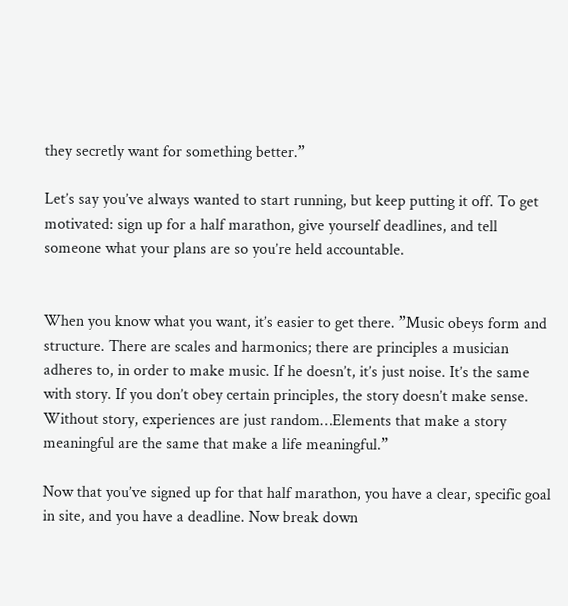they secretly want for something better.”

Let’s say you’ve always wanted to start running, but keep putting it off. To get motivated: sign up for a half marathon, give yourself deadlines, and tell someone what your plans are so you’re held accountable.


When you know what you want, it’s easier to get there. ”Music obeys form and structure. There are scales and harmonics; there are principles a musician adheres to, in order to make music. If he doesn’t, it’s just noise. It’s the same with story. If you don’t obey certain principles, the story doesn’t make sense. Without story, experiences are just random…Elements that make a story meaningful are the same that make a life meaningful.”

Now that you’ve signed up for that half marathon, you have a clear, specific goal in site, and you have a deadline. Now break down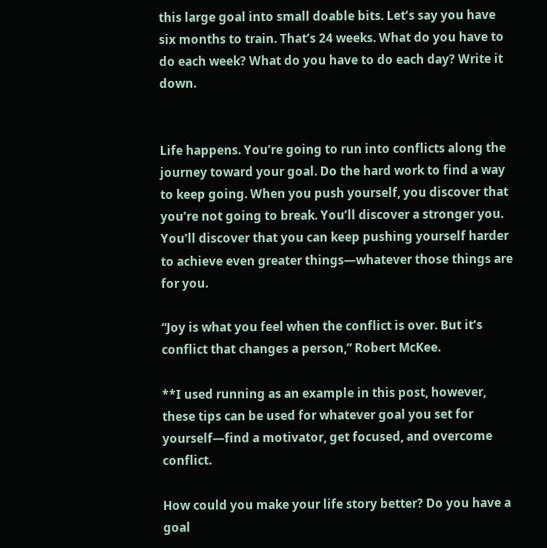this large goal into small doable bits. Let’s say you have six months to train. That’s 24 weeks. What do you have to do each week? What do you have to do each day? Write it down.


Life happens. You’re going to run into conflicts along the journey toward your goal. Do the hard work to find a way to keep going. When you push yourself, you discover that you’re not going to break. You’ll discover a stronger you. You’ll discover that you can keep pushing yourself harder to achieve even greater things—whatever those things are for you.

“Joy is what you feel when the conflict is over. But it’s conflict that changes a person,” Robert McKee.

**I used running as an example in this post, however, these tips can be used for whatever goal you set for yourself—find a motivator, get focused, and overcome conflict.

How could you make your life story better? Do you have a goal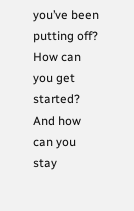you’ve been putting off? How can you get started? And how can you stay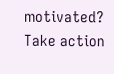motivated? Take action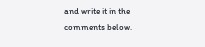and write it in the comments below.